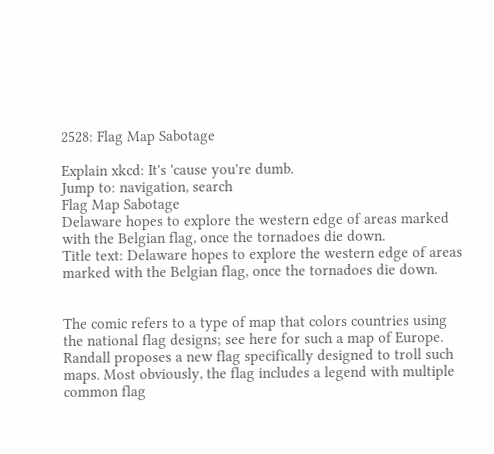2528: Flag Map Sabotage

Explain xkcd: It's 'cause you're dumb.
Jump to: navigation, search
Flag Map Sabotage
Delaware hopes to explore the western edge of areas marked with the Belgian flag, once the tornadoes die down.
Title text: Delaware hopes to explore the western edge of areas marked with the Belgian flag, once the tornadoes die down.


The comic refers to a type of map that colors countries using the national flag designs; see here for such a map of Europe. Randall proposes a new flag specifically designed to troll such maps. Most obviously, the flag includes a legend with multiple common flag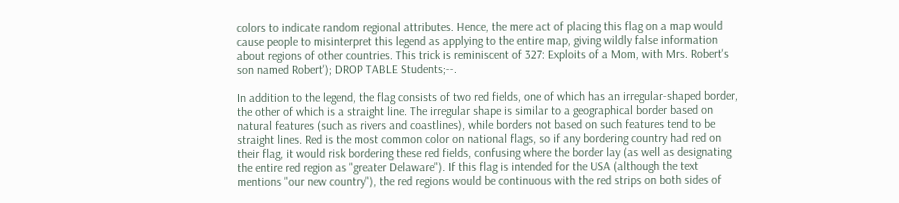colors to indicate random regional attributes. Hence, the mere act of placing this flag on a map would cause people to misinterpret this legend as applying to the entire map, giving wildly false information about regions of other countries. This trick is reminiscent of 327: Exploits of a Mom, with Mrs. Robert's son named Robert'); DROP TABLE Students;--.

In addition to the legend, the flag consists of two red fields, one of which has an irregular-shaped border, the other of which is a straight line. The irregular shape is similar to a geographical border based on natural features (such as rivers and coastlines), while borders not based on such features tend to be straight lines. Red is the most common color on national flags, so if any bordering country had red on their flag, it would risk bordering these red fields, confusing where the border lay (as well as designating the entire red region as "greater Delaware"). If this flag is intended for the USA (although the text mentions "our new country"), the red regions would be continuous with the red strips on both sides of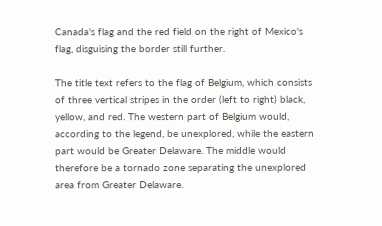Canada's flag and the red field on the right of Mexico's flag, disguising the border still further.

The title text refers to the flag of Belgium, which consists of three vertical stripes in the order (left to right) black, yellow, and red. The western part of Belgium would, according to the legend, be unexplored, while the eastern part would be Greater Delaware. The middle would therefore be a tornado zone separating the unexplored area from Greater Delaware.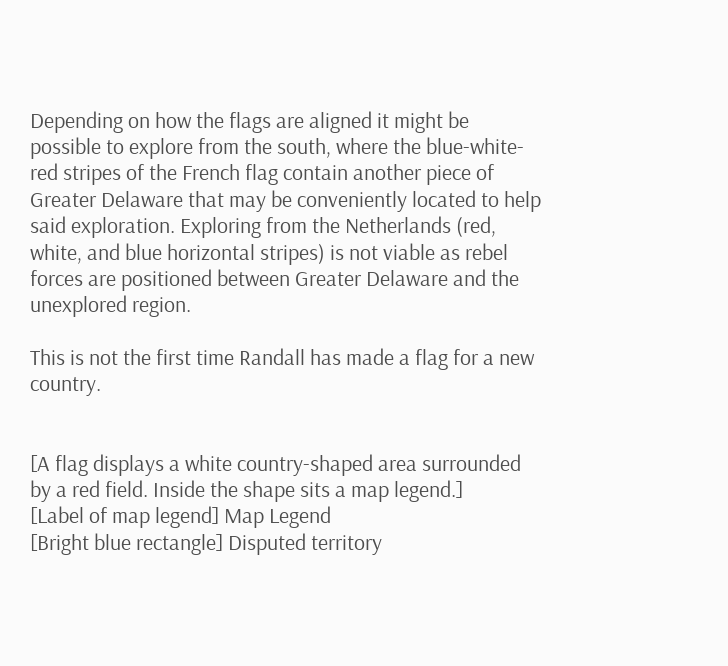Depending on how the flags are aligned it might be possible to explore from the south, where the blue-white-red stripes of the French flag contain another piece of Greater Delaware that may be conveniently located to help said exploration. Exploring from the Netherlands (red, white, and blue horizontal stripes) is not viable as rebel forces are positioned between Greater Delaware and the unexplored region.

This is not the first time Randall has made a flag for a new country.


[A flag displays a white country-shaped area surrounded by a red field. Inside the shape sits a map legend.]
[Label of map legend] Map Legend
[Bright blue rectangle] Disputed territory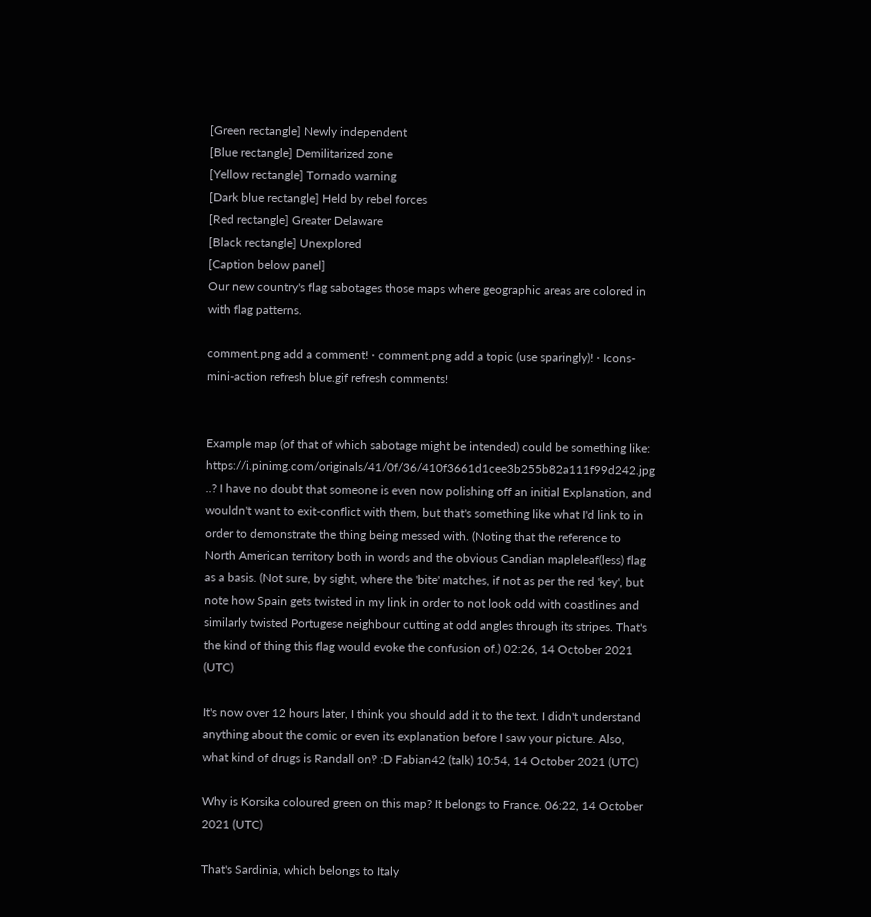[Green rectangle] Newly independent
[Blue rectangle] Demilitarized zone
[Yellow rectangle] Tornado warning
[Dark blue rectangle] Held by rebel forces
[Red rectangle] Greater Delaware
[Black rectangle] Unexplored
[Caption below panel]
Our new country's flag sabotages those maps where geographic areas are colored in with flag patterns.

comment.png add a comment! ⋅ comment.png add a topic (use sparingly)! ⋅ Icons-mini-action refresh blue.gif refresh comments!


Example map (of that of which sabotage might be intended) could be something like: https://i.pinimg.com/originals/41/0f/36/410f3661d1cee3b255b82a111f99d242.jpg ..? I have no doubt that someone is even now polishing off an initial Explanation, and wouldn't want to exit-conflict with them, but that's something like what I'd link to in order to demonstrate the thing being messed with. (Noting that the reference to North American territory both in words and the obvious Candian mapleleaf(less) flag as a basis. (Not sure, by sight, where the 'bite' matches, if not as per the red 'key', but note how Spain gets twisted in my link in order to not look odd with coastlines and similarly twisted Portugese neighbour cutting at odd angles through its stripes. That's the kind of thing this flag would evoke the confusion of.) 02:26, 14 October 2021 (UTC)

It's now over 12 hours later, I think you should add it to the text. I didn't understand anything about the comic or even its explanation before I saw your picture. Also, what kind of drugs is Randall on‽ :D Fabian42 (talk) 10:54, 14 October 2021 (UTC)

Why is Korsika coloured green on this map? It belongs to France. 06:22, 14 October 2021 (UTC)

That's Sardinia, which belongs to Italy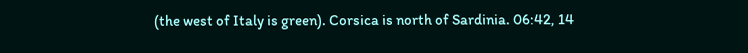(the west of Italy is green). Corsica is north of Sardinia. 06:42, 14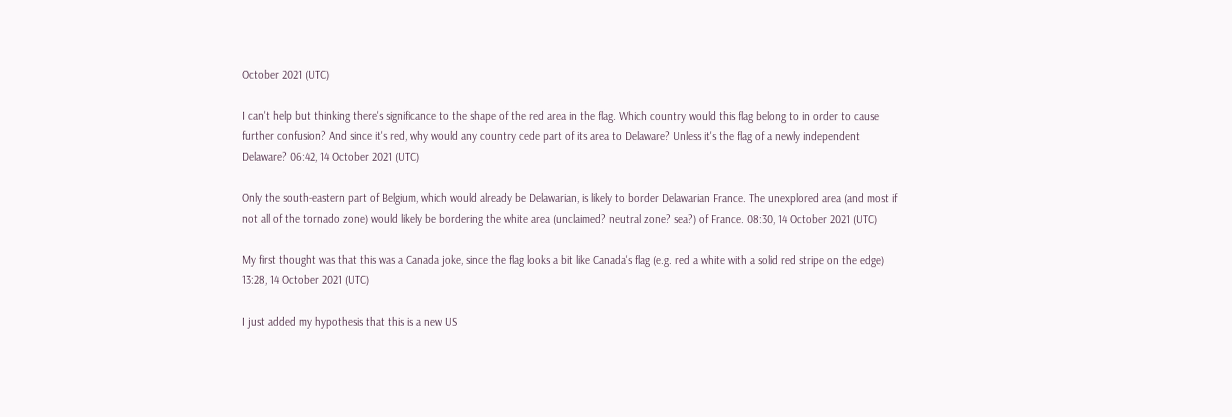October 2021 (UTC)

I can't help but thinking there's significance to the shape of the red area in the flag. Which country would this flag belong to in order to cause further confusion? And since it's red, why would any country cede part of its area to Delaware? Unless it's the flag of a newly independent Delaware? 06:42, 14 October 2021 (UTC)

Only the south-eastern part of Belgium, which would already be Delawarian, is likely to border Delawarian France. The unexplored area (and most if not all of the tornado zone) would likely be bordering the white area (unclaimed? neutral zone? sea?) of France. 08:30, 14 October 2021 (UTC)

My first thought was that this was a Canada joke, since the flag looks a bit like Canada's flag (e.g. red a white with a solid red stripe on the edge) 13:28, 14 October 2021 (UTC)

I just added my hypothesis that this is a new US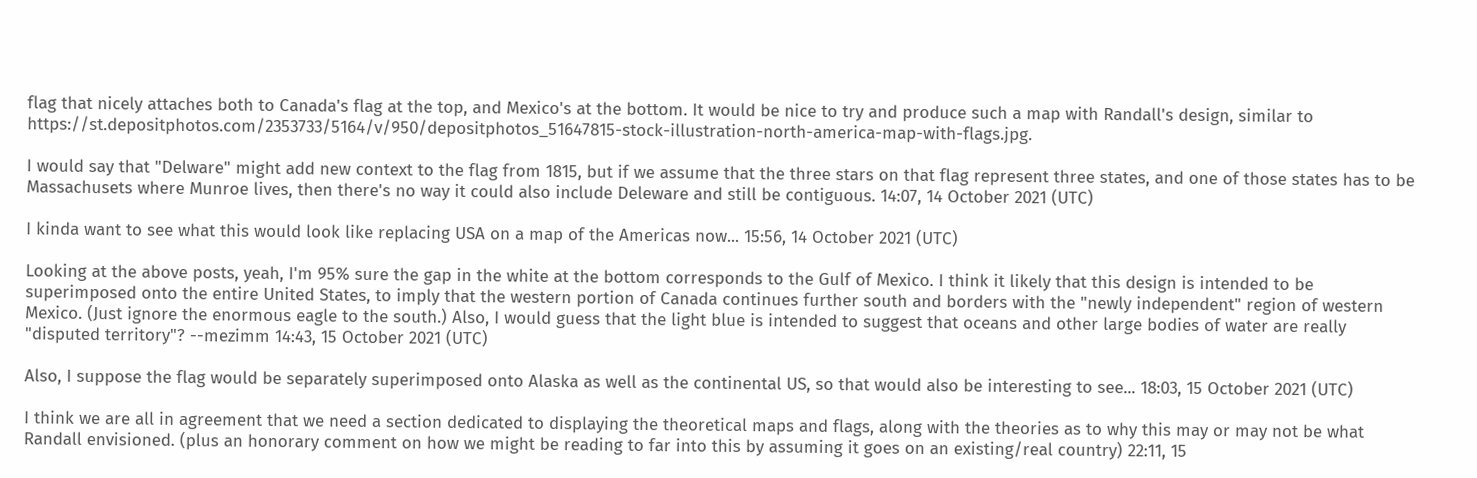flag that nicely attaches both to Canada's flag at the top, and Mexico's at the bottom. It would be nice to try and produce such a map with Randall's design, similar to https://st.depositphotos.com/2353733/5164/v/950/depositphotos_51647815-stock-illustration-north-america-map-with-flags.jpg.

I would say that "Delware" might add new context to the flag from 1815, but if we assume that the three stars on that flag represent three states, and one of those states has to be Massachusets where Munroe lives, then there's no way it could also include Deleware and still be contiguous. 14:07, 14 October 2021 (UTC)

I kinda want to see what this would look like replacing USA on a map of the Americas now... 15:56, 14 October 2021 (UTC)

Looking at the above posts, yeah, I'm 95% sure the gap in the white at the bottom corresponds to the Gulf of Mexico. I think it likely that this design is intended to be superimposed onto the entire United States, to imply that the western portion of Canada continues further south and borders with the "newly independent" region of western Mexico. (Just ignore the enormous eagle to the south.) Also, I would guess that the light blue is intended to suggest that oceans and other large bodies of water are really "disputed territory"? --mezimm 14:43, 15 October 2021 (UTC)

Also, I suppose the flag would be separately superimposed onto Alaska as well as the continental US, so that would also be interesting to see... 18:03, 15 October 2021 (UTC)

I think we are all in agreement that we need a section dedicated to displaying the theoretical maps and flags, along with the theories as to why this may or may not be what Randall envisioned. (plus an honorary comment on how we might be reading to far into this by assuming it goes on an existing/real country) 22:11, 15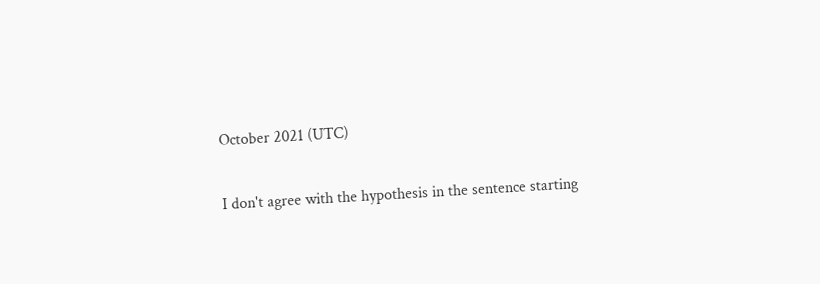October 2021 (UTC)

I don't agree with the hypothesis in the sentence starting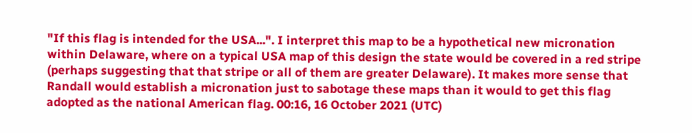"If this flag is intended for the USA...". I interpret this map to be a hypothetical new micronation within Delaware, where on a typical USA map of this design the state would be covered in a red stripe (perhaps suggesting that that stripe or all of them are greater Delaware). It makes more sense that Randall would establish a micronation just to sabotage these maps than it would to get this flag adopted as the national American flag. 00:16, 16 October 2021 (UTC)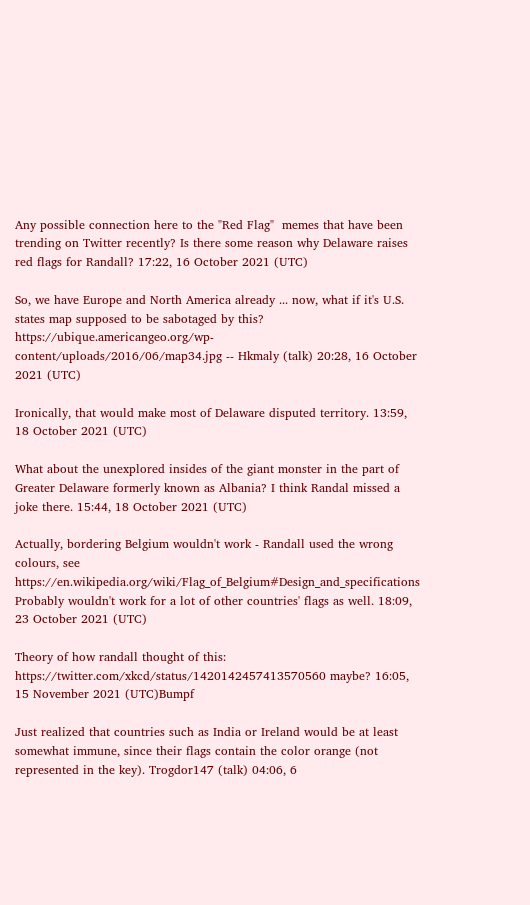Any possible connection here to the "Red Flag"  memes that have been trending on Twitter recently? Is there some reason why Delaware raises red flags for Randall? 17:22, 16 October 2021 (UTC)

So, we have Europe and North America already ... now, what if it's U.S. states map supposed to be sabotaged by this? https://ubique.americangeo.org/wp-content/uploads/2016/06/map34.jpg -- Hkmaly (talk) 20:28, 16 October 2021 (UTC)

Ironically, that would make most of Delaware disputed territory. 13:59, 18 October 2021 (UTC)

What about the unexplored insides of the giant monster in the part of Greater Delaware formerly known as Albania? I think Randal missed a joke there. 15:44, 18 October 2021 (UTC)

Actually, bordering Belgium wouldn't work - Randall used the wrong colours, see https://en.wikipedia.org/wiki/Flag_of_Belgium#Design_and_specifications Probably wouldn't work for a lot of other countries' flags as well. 18:09, 23 October 2021 (UTC)

Theory of how randall thought of this: https://twitter.com/xkcd/status/1420142457413570560 maybe? 16:05, 15 November 2021 (UTC)Bumpf

Just realized that countries such as India or Ireland would be at least somewhat immune, since their flags contain the color orange (not represented in the key). Trogdor147 (talk) 04:06, 6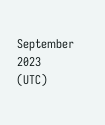September 2023 (UTC)